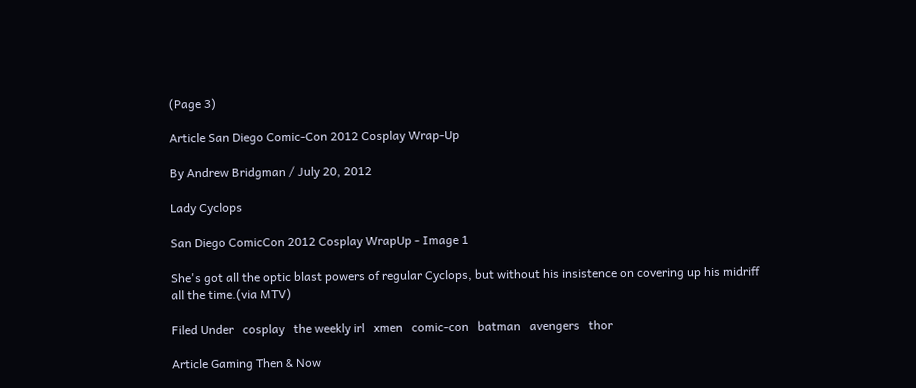(Page 3)

Article San Diego Comic-Con 2012 Cosplay Wrap-Up

By Andrew Bridgman / July 20, 2012

Lady Cyclops

San Diego ComicCon 2012 Cosplay WrapUp - Image 1

She's got all the optic blast powers of regular Cyclops, but without his insistence on covering up his midriff all the time.(via MTV)

Filed Under   cosplay   the weekly irl   xmen   comic-con   batman   avengers   thor

Article Gaming Then & Now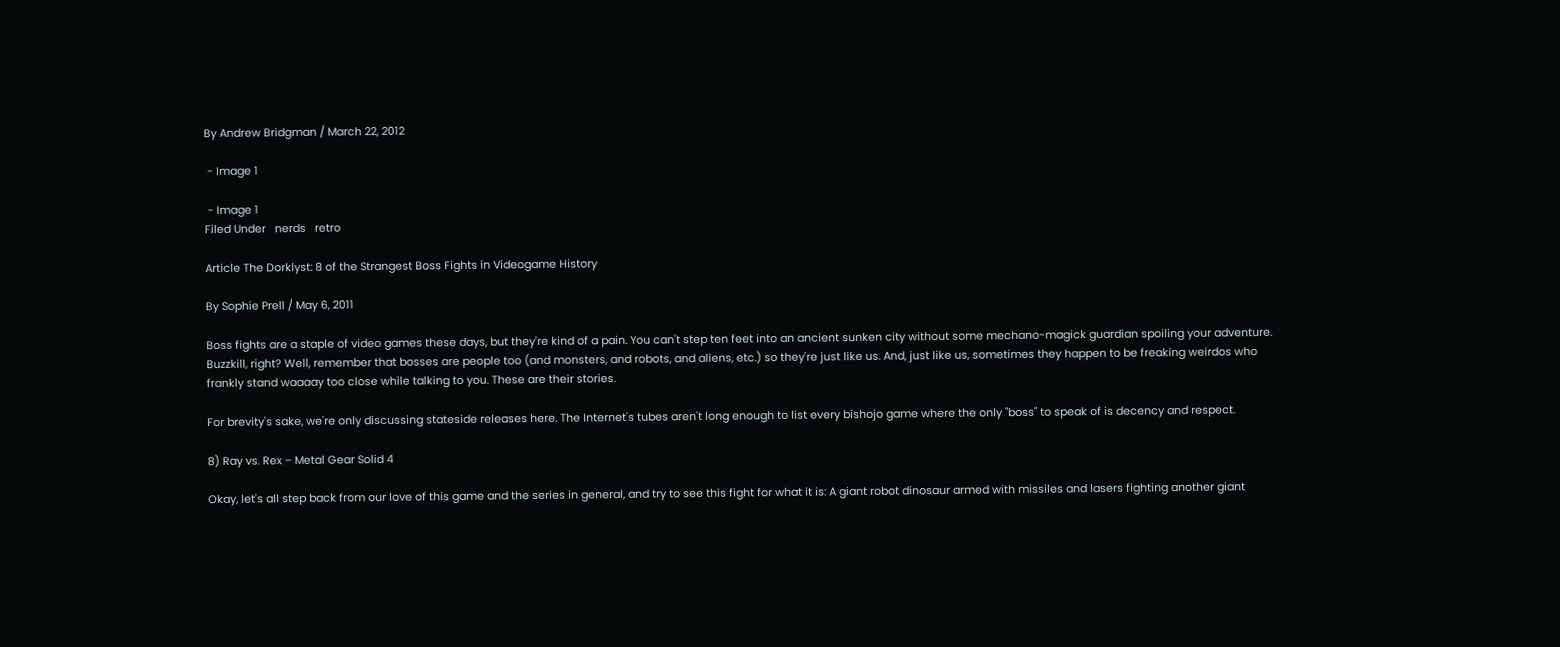By Andrew Bridgman / March 22, 2012

 - Image 1

 - Image 1
Filed Under   nerds   retro

Article The Dorklyst: 8 of the Strangest Boss Fights in Videogame History

By Sophie Prell / May 6, 2011

Boss fights are a staple of video games these days, but they're kind of a pain. You can't step ten feet into an ancient sunken city without some mechano-magick guardian spoiling your adventure. Buzzkill, right? Well, remember that bosses are people too (and monsters, and robots, and aliens, etc.) so they're just like us. And, just like us, sometimes they happen to be freaking weirdos who frankly stand waaaay too close while talking to you. These are their stories.

For brevity's sake, we're only discussing stateside releases here. The Internet's tubes aren't long enough to list every bishojo game where the only "boss" to speak of is decency and respect.

8) Ray vs. Rex – Metal Gear Solid 4

Okay, let's all step back from our love of this game and the series in general, and try to see this fight for what it is: A giant robot dinosaur armed with missiles and lasers fighting another giant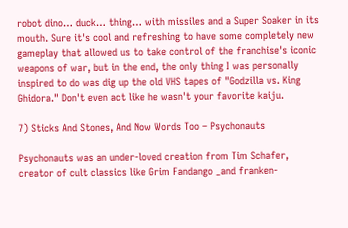robot dino… duck… thing… with missiles and a Super Soaker in its mouth. Sure it's cool and refreshing to have some completely new gameplay that allowed us to take control of the franchise's iconic weapons of war, but in the end, the only thing I was personally inspired to do was dig up the old VHS tapes of "Godzilla vs. King Ghidora." Don't even act like he wasn't your favorite kaiju.

7) Sticks And Stones, And Now Words Too – Psychonauts

Psychonauts was an under-loved creation from Tim Schafer, creator of cult classics like Grim Fandango _and franken-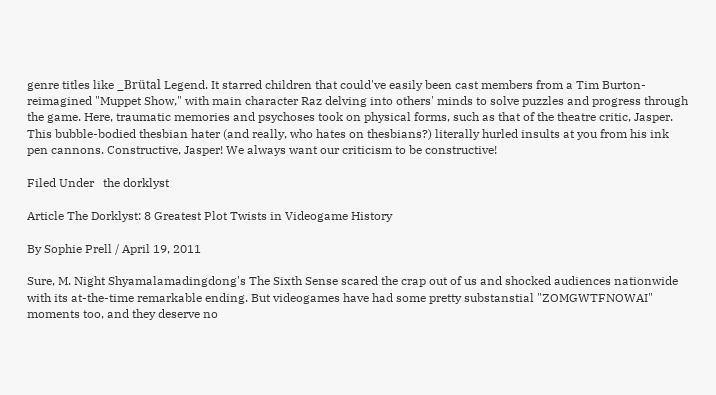genre titles like _Brütal Legend. It starred children that could've easily been cast members from a Tim Burton-reimagined "Muppet Show," with main character Raz delving into others' minds to solve puzzles and progress through the game. Here, traumatic memories and psychoses took on physical forms, such as that of the theatre critic, Jasper. This bubble-bodied thesbian hater (and really, who hates on thesbians?) literally hurled insults at you from his ink pen cannons. Constructive, Jasper! We always want our criticism to be constructive!

Filed Under   the dorklyst

Article The Dorklyst: 8 Greatest Plot Twists in Videogame History

By Sophie Prell / April 19, 2011

Sure, M. Night Shyamalamadingdong's The Sixth Sense scared the crap out of us and shocked audiences nationwide with its at-the-time remarkable ending. But videogames have had some pretty substanstial "ZOMGWTFNOWAI" moments too, and they deserve no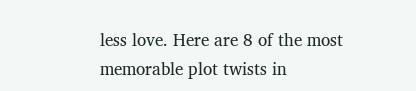less love. Here are 8 of the most memorable plot twists in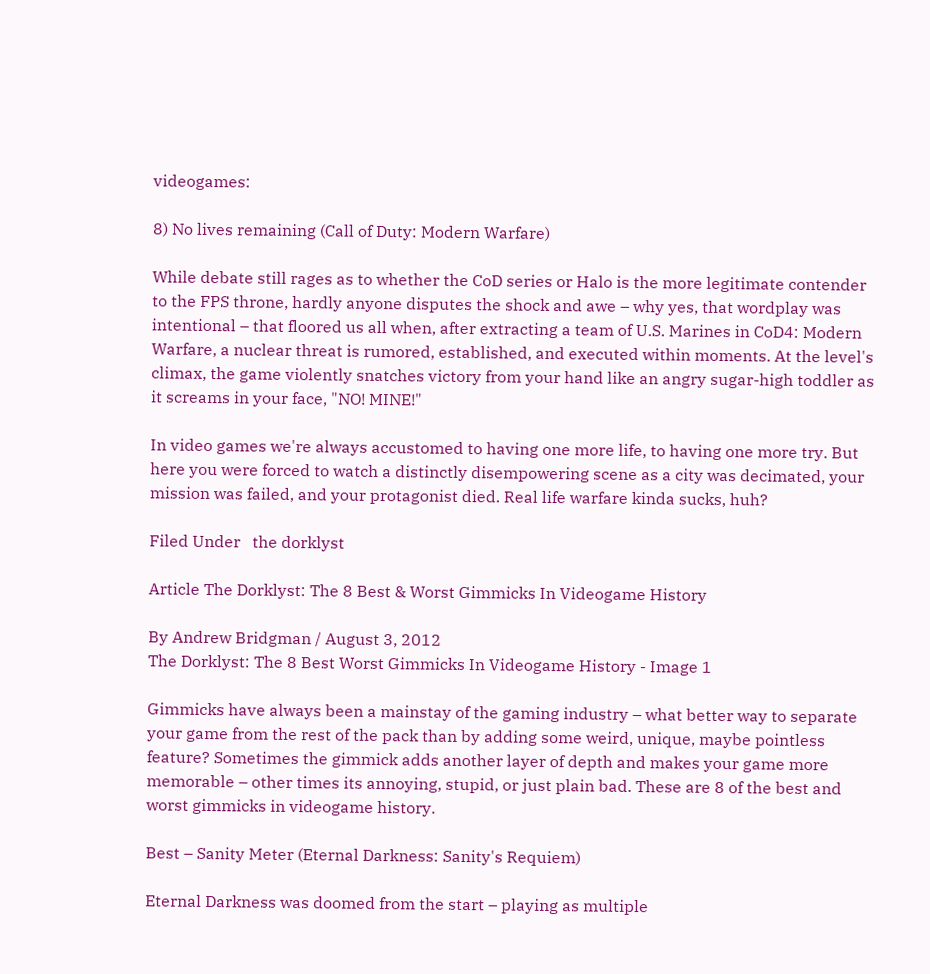videogames:

8) No lives remaining (Call of Duty: Modern Warfare)

While debate still rages as to whether the CoD series or Halo is the more legitimate contender to the FPS throne, hardly anyone disputes the shock and awe – why yes, that wordplay was intentional – that floored us all when, after extracting a team of U.S. Marines in CoD4: Modern Warfare, a nuclear threat is rumored, established, and executed within moments. At the level's climax, the game violently snatches victory from your hand like an angry sugar-high toddler as it screams in your face, "NO! MINE!"

In video games we're always accustomed to having one more life, to having one more try. But here you were forced to watch a distinctly disempowering scene as a city was decimated, your mission was failed, and your protagonist died. Real life warfare kinda sucks, huh?

Filed Under   the dorklyst

Article The Dorklyst: The 8 Best & Worst Gimmicks In Videogame History

By Andrew Bridgman / August 3, 2012
The Dorklyst: The 8 Best Worst Gimmicks In Videogame History - Image 1

Gimmicks have always been a mainstay of the gaming industry – what better way to separate your game from the rest of the pack than by adding some weird, unique, maybe pointless feature? Sometimes the gimmick adds another layer of depth and makes your game more memorable – other times its annoying, stupid, or just plain bad. These are 8 of the best and worst gimmicks in videogame history.

Best – Sanity Meter (Eternal Darkness: Sanity's Requiem)

Eternal Darkness was doomed from the start – playing as multiple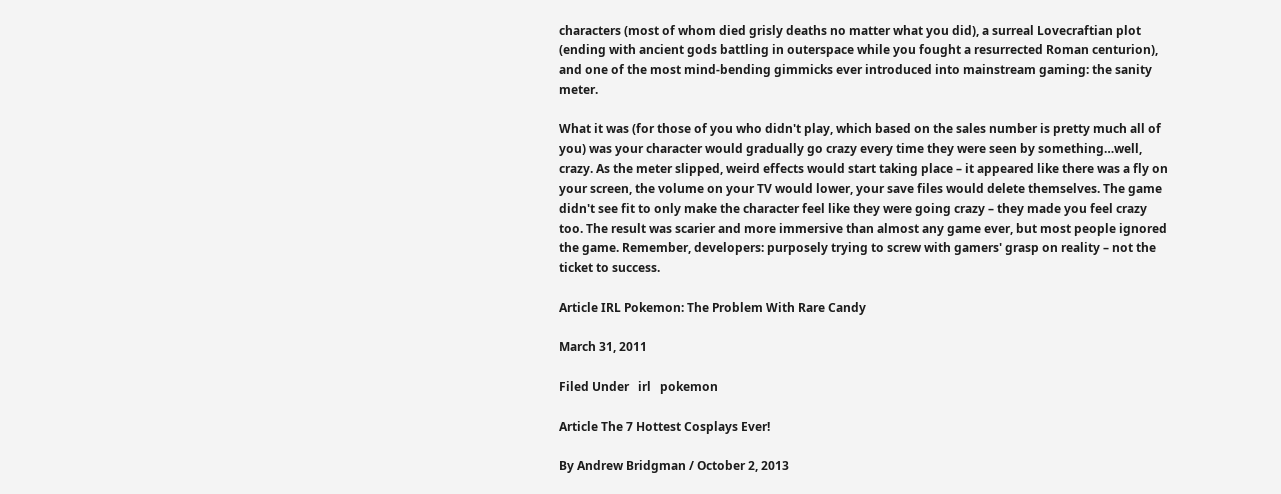characters (most of whom died grisly deaths no matter what you did), a surreal Lovecraftian plot (ending with ancient gods battling in outerspace while you fought a resurrected Roman centurion), and one of the most mind-bending gimmicks ever introduced into mainstream gaming: the sanity meter.

What it was (for those of you who didn't play, which based on the sales number is pretty much all of you) was your character would gradually go crazy every time they were seen by something…well, crazy. As the meter slipped, weird effects would start taking place – it appeared like there was a fly on your screen, the volume on your TV would lower, your save files would delete themselves. The game didn't see fit to only make the character feel like they were going crazy – they made you feel crazy too. The result was scarier and more immersive than almost any game ever, but most people ignored the game. Remember, developers: purposely trying to screw with gamers' grasp on reality – not the ticket to success.

Article IRL Pokemon: The Problem With Rare Candy

March 31, 2011

Filed Under   irl   pokemon

Article The 7 Hottest Cosplays Ever!

By Andrew Bridgman / October 2, 2013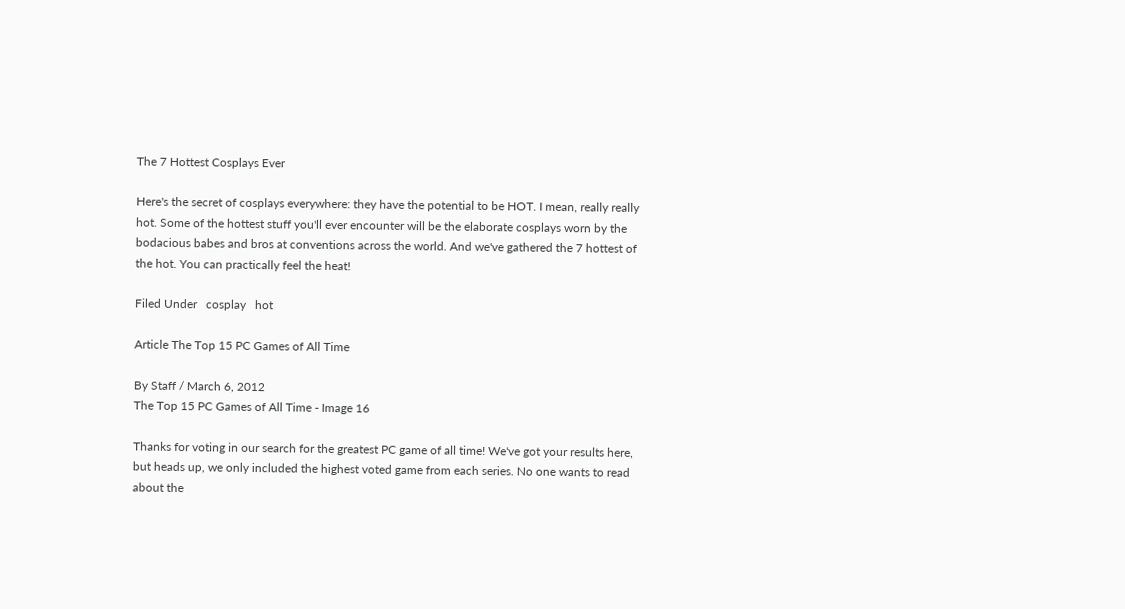The 7 Hottest Cosplays Ever

Here's the secret of cosplays everywhere: they have the potential to be HOT. I mean, really really hot. Some of the hottest stuff you'll ever encounter will be the elaborate cosplays worn by the bodacious babes and bros at conventions across the world. And we've gathered the 7 hottest of the hot. You can practically feel the heat!

Filed Under   cosplay   hot

Article The Top 15 PC Games of All Time

By Staff / March 6, 2012
The Top 15 PC Games of All Time - Image 16

Thanks for voting in our search for the greatest PC game of all time! We've got your results here, but heads up, we only included the highest voted game from each series. No one wants to read about the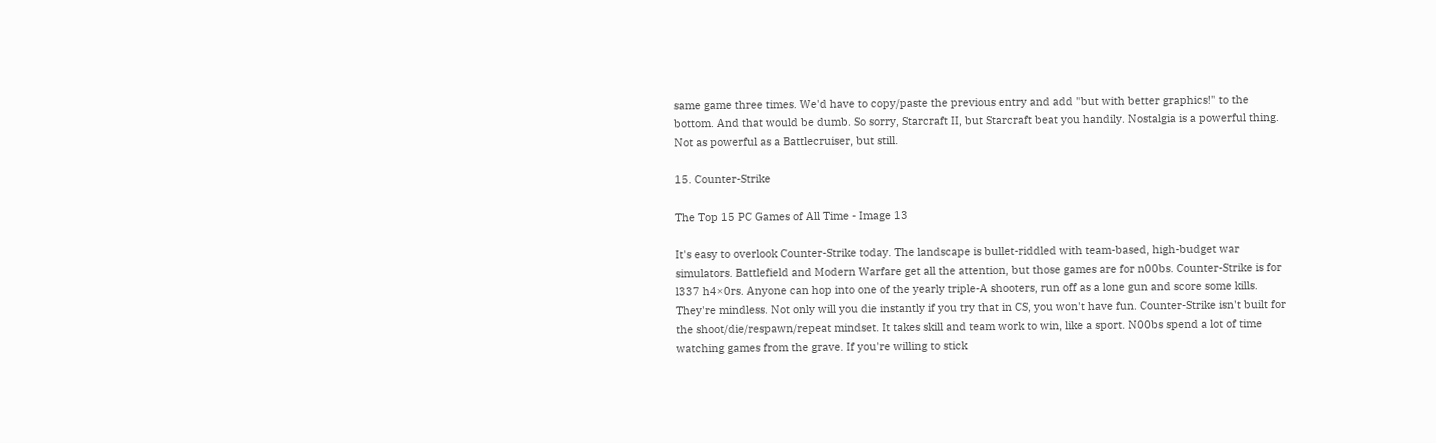same game three times. We'd have to copy/paste the previous entry and add "but with better graphics!" to the bottom. And that would be dumb. So sorry, Starcraft II, but Starcraft beat you handily. Nostalgia is a powerful thing. Not as powerful as a Battlecruiser, but still.

15. Counter-Strike

The Top 15 PC Games of All Time - Image 13

It's easy to overlook Counter-Strike today. The landscape is bullet-riddled with team-based, high-budget war simulators. Battlefield and Modern Warfare get all the attention, but those games are for n00bs. Counter-Strike is for l337 h4×0rs. Anyone can hop into one of the yearly triple-A shooters, run off as a lone gun and score some kills. They're mindless. Not only will you die instantly if you try that in CS, you won't have fun. Counter-Strike isn't built for the shoot/die/respawn/repeat mindset. It takes skill and team work to win, like a sport. N00bs spend a lot of time watching games from the grave. If you're willing to stick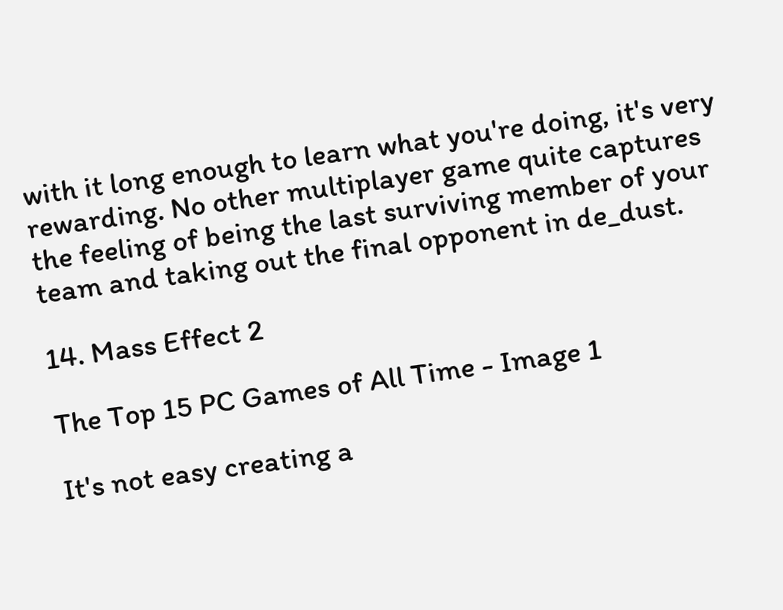with it long enough to learn what you're doing, it's very rewarding. No other multiplayer game quite captures the feeling of being the last surviving member of your team and taking out the final opponent in de_dust.

14. Mass Effect 2

The Top 15 PC Games of All Time - Image 1

It's not easy creating a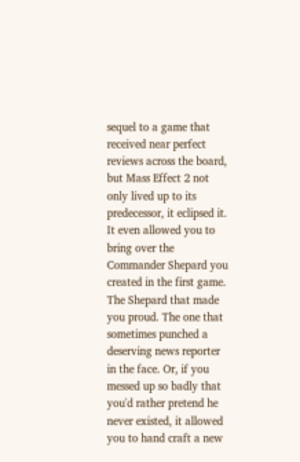sequel to a game that received near perfect reviews across the board, but Mass Effect 2 not only lived up to its predecessor, it eclipsed it. It even allowed you to bring over the Commander Shepard you created in the first game. The Shepard that made you proud. The one that sometimes punched a deserving news reporter in the face. Or, if you messed up so badly that you'd rather pretend he never existed, it allowed you to hand craft a new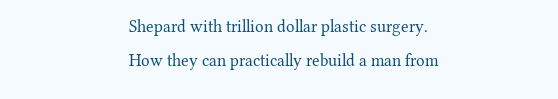Shepard with trillion dollar plastic surgery. How they can practically rebuild a man from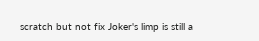scratch but not fix Joker's limp is still a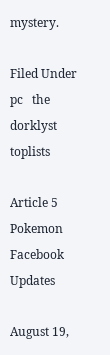mystery.

Filed Under   pc   the dorklyst   toplists

Article 5 Pokemon Facebook Updates

August 19,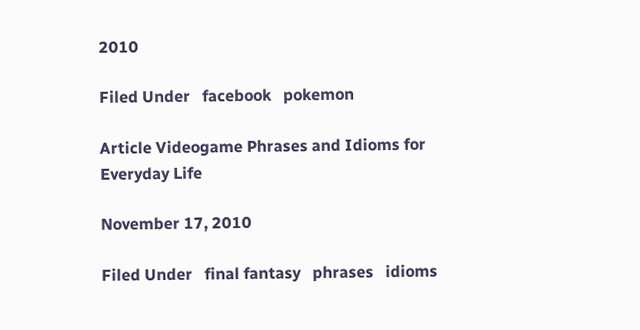2010

Filed Under   facebook   pokemon

Article Videogame Phrases and Idioms for Everyday Life

November 17, 2010

Filed Under   final fantasy   phrases   idioms